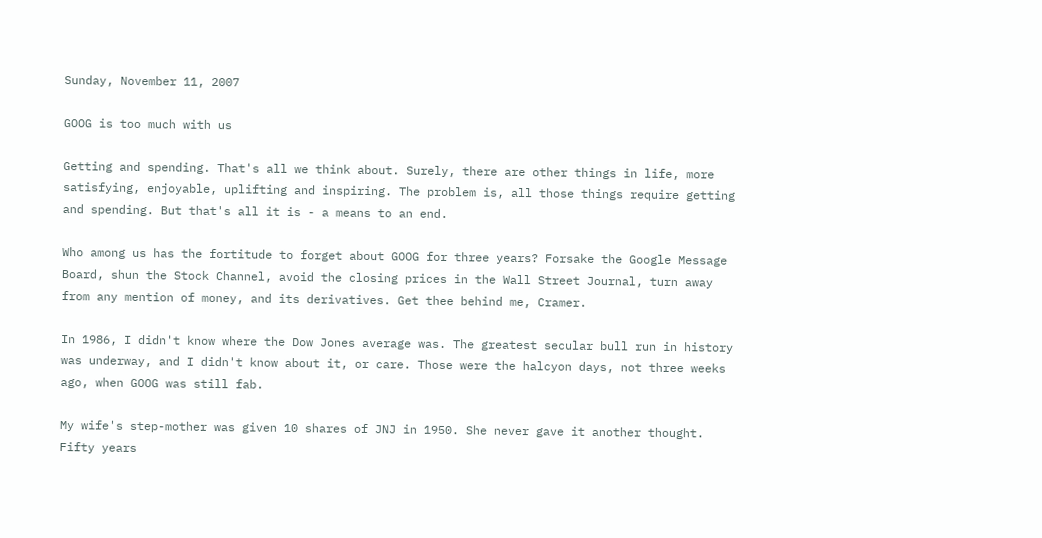Sunday, November 11, 2007

GOOG is too much with us

Getting and spending. That's all we think about. Surely, there are other things in life, more satisfying, enjoyable, uplifting and inspiring. The problem is, all those things require getting and spending. But that's all it is - a means to an end.

Who among us has the fortitude to forget about GOOG for three years? Forsake the Google Message Board, shun the Stock Channel, avoid the closing prices in the Wall Street Journal, turn away from any mention of money, and its derivatives. Get thee behind me, Cramer.

In 1986, I didn't know where the Dow Jones average was. The greatest secular bull run in history was underway, and I didn't know about it, or care. Those were the halcyon days, not three weeks ago, when GOOG was still fab.

My wife's step-mother was given 10 shares of JNJ in 1950. She never gave it another thought. Fifty years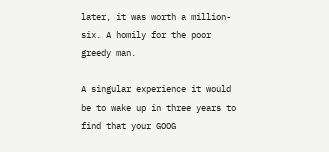later, it was worth a million-six. A homily for the poor greedy man.

A singular experience it would be to wake up in three years to find that your GOOG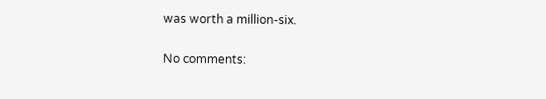was worth a million-six.

No comments: